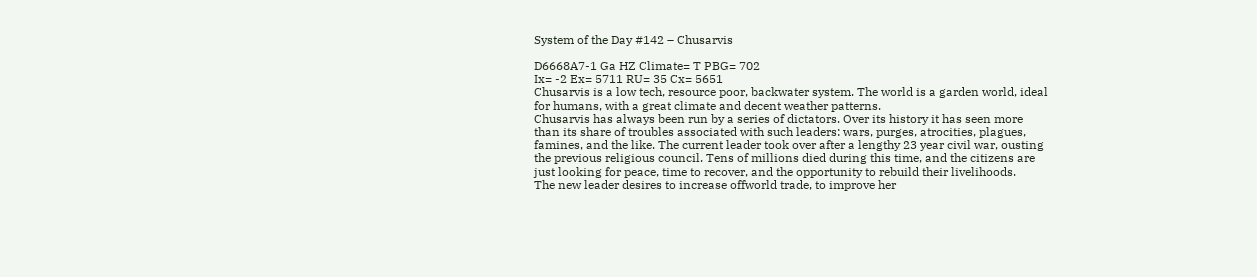System of the Day #142 – Chusarvis

D6668A7-1 Ga HZ Climate= T PBG= 702
Ix= -2 Ex= 5711 RU= 35 Cx= 5651
Chusarvis is a low tech, resource poor, backwater system. The world is a garden world, ideal for humans, with a great climate and decent weather patterns.
Chusarvis has always been run by a series of dictators. Over its history it has seen more than its share of troubles associated with such leaders: wars, purges, atrocities, plagues, famines, and the like. The current leader took over after a lengthy 23 year civil war, ousting the previous religious council. Tens of millions died during this time, and the citizens are just looking for peace, time to recover, and the opportunity to rebuild their livelihoods.
The new leader desires to increase offworld trade, to improve her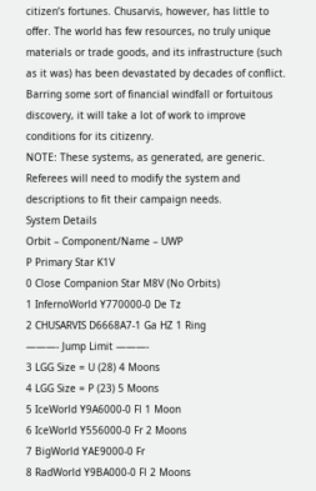citizen’s fortunes. Chusarvis, however, has little to offer. The world has few resources, no truly unique materials or trade goods, and its infrastructure (such as it was) has been devastated by decades of conflict. Barring some sort of financial windfall or fortuitous discovery, it will take a lot of work to improve conditions for its citizenry.
NOTE: These systems, as generated, are generic. Referees will need to modify the system and descriptions to fit their campaign needs.
System Details
Orbit – Component/Name – UWP
P Primary Star K1V
0 Close Companion Star M8V (No Orbits)
1 InfernoWorld Y770000-0 De Tz
2 CHUSARVIS D6668A7-1 Ga HZ 1 Ring
———- Jump Limit ———-
3 LGG Size = U (28) 4 Moons
4 LGG Size = P (23) 5 Moons
5 IceWorld Y9A6000-0 Fl 1 Moon
6 IceWorld Y556000-0 Fr 2 Moons
7 BigWorld YAE9000-0 Fr
8 RadWorld Y9BA000-0 Fl 2 Moons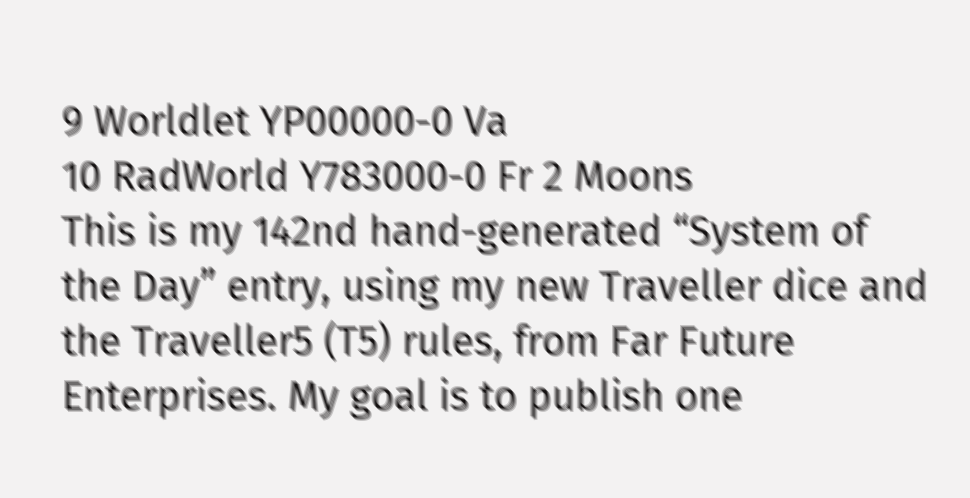9 Worldlet YP00000-0 Va
10 RadWorld Y783000-0 Fr 2 Moons
This is my 142nd hand-generated “System of the Day” entry, using my new Traveller dice and the Traveller5 (T5) rules, from Far Future Enterprises. My goal is to publish one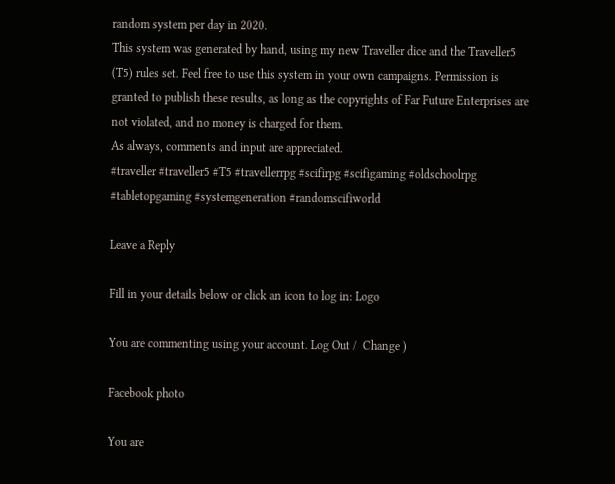random system per day in 2020.
This system was generated by hand, using my new Traveller dice and the Traveller5 (T5) rules set. Feel free to use this system in your own campaigns. Permission is granted to publish these results, as long as the copyrights of Far Future Enterprises are not violated, and no money is charged for them.
As always, comments and input are appreciated.
#traveller #traveller5 #T5 #travellerrpg #scifirpg #scifigaming #oldschoolrpg #tabletopgaming #systemgeneration #randomscifiworld

Leave a Reply

Fill in your details below or click an icon to log in: Logo

You are commenting using your account. Log Out /  Change )

Facebook photo

You are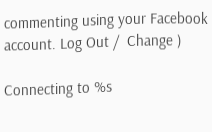commenting using your Facebook account. Log Out /  Change )

Connecting to %s